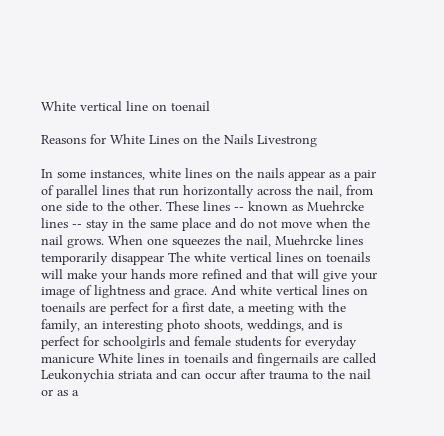White vertical line on toenail

Reasons for White Lines on the Nails Livestrong

In some instances, white lines on the nails appear as a pair of parallel lines that run horizontally across the nail, from one side to the other. These lines -- known as Muehrcke lines -- stay in the same place and do not move when the nail grows. When one squeezes the nail, Muehrcke lines temporarily disappear The white vertical lines on toenails will make your hands more refined and that will give your image of lightness and grace. And white vertical lines on toenails are perfect for a first date, a meeting with the family, an interesting photo shoots, weddings, and is perfect for schoolgirls and female students for everyday manicure White lines in toenails and fingernails are called Leukonychia striata and can occur after trauma to the nail or as a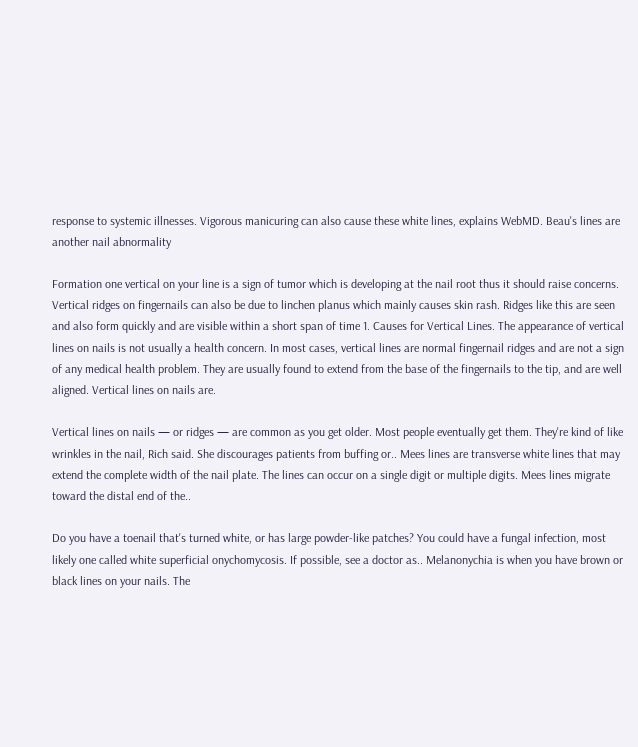response to systemic illnesses. Vigorous manicuring can also cause these white lines, explains WebMD. Beau's lines are another nail abnormality

Formation one vertical on your line is a sign of tumor which is developing at the nail root thus it should raise concerns. Vertical ridges on fingernails can also be due to linchen planus which mainly causes skin rash. Ridges like this are seen and also form quickly and are visible within a short span of time 1. Causes for Vertical Lines. The appearance of vertical lines on nails is not usually a health concern. In most cases, vertical lines are normal fingernail ridges and are not a sign of any medical health problem. They are usually found to extend from the base of the fingernails to the tip, and are well aligned. Vertical lines on nails are.

Vertical lines on nails — or ridges — are common as you get older. Most people eventually get them. They're kind of like wrinkles in the nail, Rich said. She discourages patients from buffing or.. Mees lines are transverse white lines that may extend the complete width of the nail plate. The lines can occur on a single digit or multiple digits. Mees lines migrate toward the distal end of the..

Do you have a toenail that's turned white, or has large powder-like patches? You could have a fungal infection, most likely one called white superficial onychomycosis. If possible, see a doctor as.. Melanonychia is when you have brown or black lines on your nails. The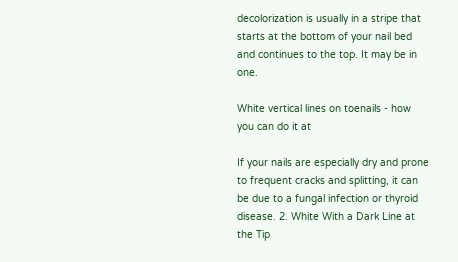decolorization is usually in a stripe that starts at the bottom of your nail bed and continues to the top. It may be in one.

White vertical lines on toenails - how you can do it at

If your nails are especially dry and prone to frequent cracks and splitting, it can be due to a fungal infection or thyroid disease. 2. White With a Dark Line at the Tip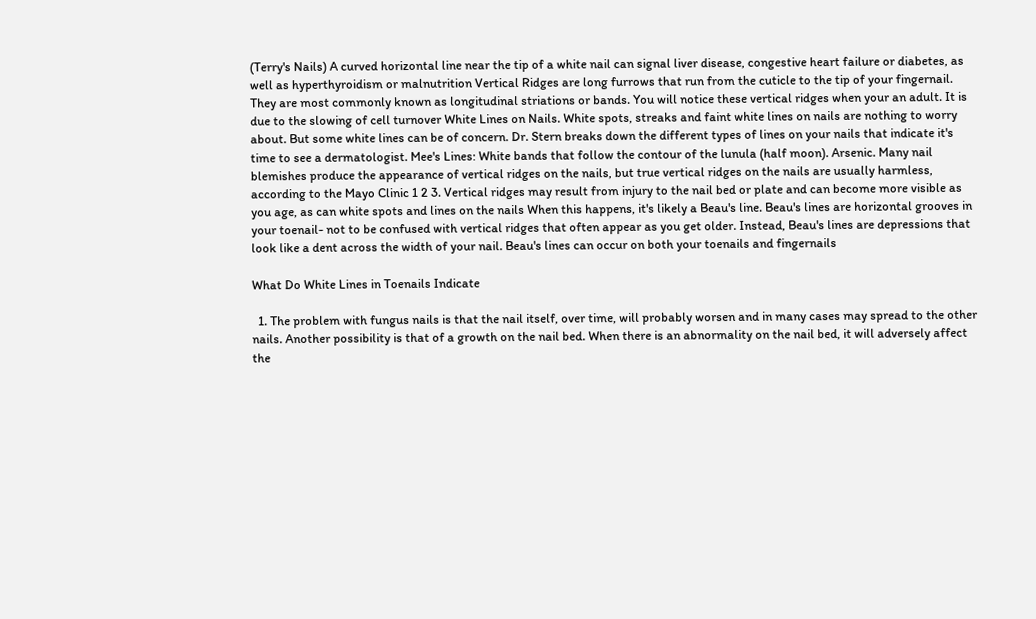(Terry's Nails) A curved horizontal line near the tip of a white nail can signal liver disease, congestive heart failure or diabetes, as well as hyperthyroidism or malnutrition Vertical Ridges are long furrows that run from the cuticle to the tip of your fingernail. They are most commonly known as longitudinal striations or bands. You will notice these vertical ridges when your an adult. It is due to the slowing of cell turnover White Lines on Nails. White spots, streaks and faint white lines on nails are nothing to worry about. But some white lines can be of concern. Dr. Stern breaks down the different types of lines on your nails that indicate it's time to see a dermatologist. Mee's Lines: White bands that follow the contour of the lunula (half moon). Arsenic. Many nail blemishes produce the appearance of vertical ridges on the nails, but true vertical ridges on the nails are usually harmless, according to the Mayo Clinic 1 2 3. Vertical ridges may result from injury to the nail bed or plate and can become more visible as you age, as can white spots and lines on the nails When this happens, it's likely a Beau's line. Beau's lines are horizontal grooves in your toenail- not to be confused with vertical ridges that often appear as you get older. Instead, Beau's lines are depressions that look like a dent across the width of your nail. Beau's lines can occur on both your toenails and fingernails

What Do White Lines in Toenails Indicate

  1. The problem with fungus nails is that the nail itself, over time, will probably worsen and in many cases may spread to the other nails. Another possibility is that of a growth on the nail bed. When there is an abnormality on the nail bed, it will adversely affect the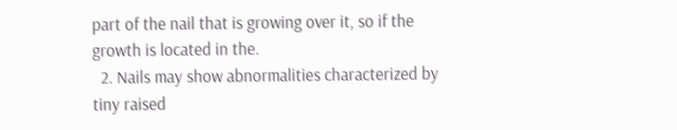part of the nail that is growing over it, so if the growth is located in the.
  2. Nails may show abnormalities characterized by tiny raised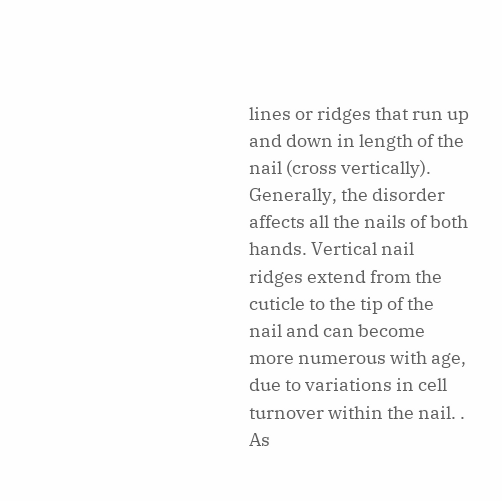lines or ridges that run up and down in length of the nail (cross vertically). Generally, the disorder affects all the nails of both hands. Vertical nail ridges extend from the cuticle to the tip of the nail and can become more numerous with age, due to variations in cell turnover within the nail. . As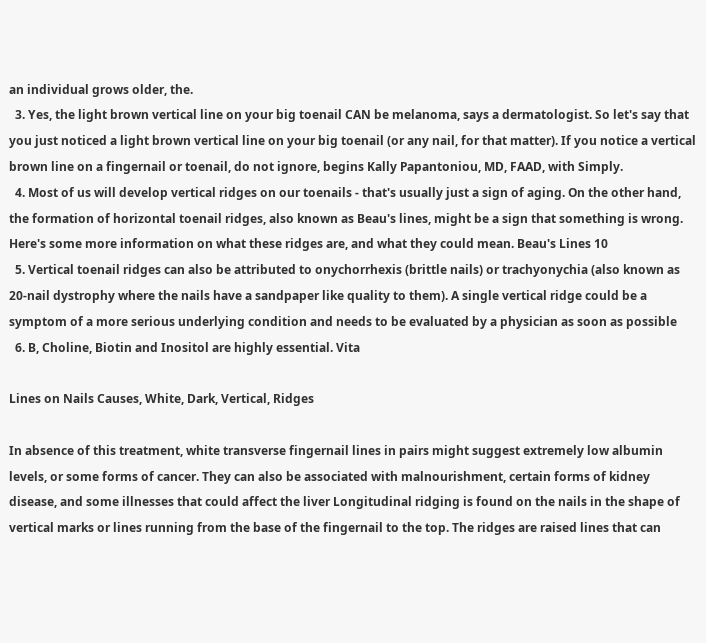an individual grows older, the.
  3. Yes, the light brown vertical line on your big toenail CAN be melanoma, says a dermatologist. So let's say that you just noticed a light brown vertical line on your big toenail (or any nail, for that matter). If you notice a vertical brown line on a fingernail or toenail, do not ignore, begins Kally Papantoniou, MD, FAAD, with Simply.
  4. Most of us will develop vertical ridges on our toenails - that's usually just a sign of aging. On the other hand, the formation of horizontal toenail ridges, also known as Beau's lines, might be a sign that something is wrong. Here's some more information on what these ridges are, and what they could mean. Beau's Lines 10
  5. Vertical toenail ridges can also be attributed to onychorrhexis (brittle nails) or trachyonychia (also known as 20-nail dystrophy where the nails have a sandpaper like quality to them). A single vertical ridge could be a symptom of a more serious underlying condition and needs to be evaluated by a physician as soon as possible
  6. B, Choline, Biotin and Inositol are highly essential. Vita

Lines on Nails Causes, White, Dark, Vertical, Ridges

In absence of this treatment, white transverse fingernail lines in pairs might suggest extremely low albumin levels, or some forms of cancer. They can also be associated with malnourishment, certain forms of kidney disease, and some illnesses that could affect the liver Longitudinal ridging is found on the nails in the shape of vertical marks or lines running from the base of the fingernail to the top. The ridges are raised lines that can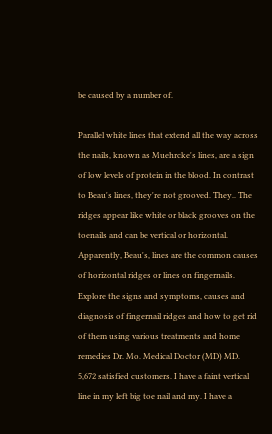be caused by a number of.

Parallel white lines that extend all the way across the nails, known as Muehrcke's lines, are a sign of low levels of protein in the blood. In contrast to Beau's lines, they're not grooved. They.. The ridges appear like white or black grooves on the toenails and can be vertical or horizontal. Apparently, Beau's, lines are the common causes of horizontal ridges or lines on fingernails. Explore the signs and symptoms, causes and diagnosis of fingernail ridges and how to get rid of them using various treatments and home remedies Dr. Mo. Medical Doctor (MD) MD. 5,672 satisfied customers. I have a faint vertical line in my left big toe nail and my. I have a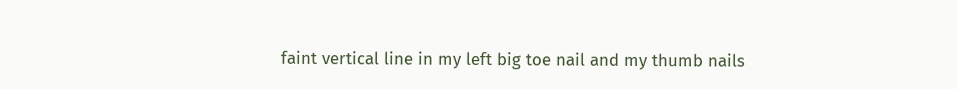faint vertical line in my left big toe nail and my thumb nails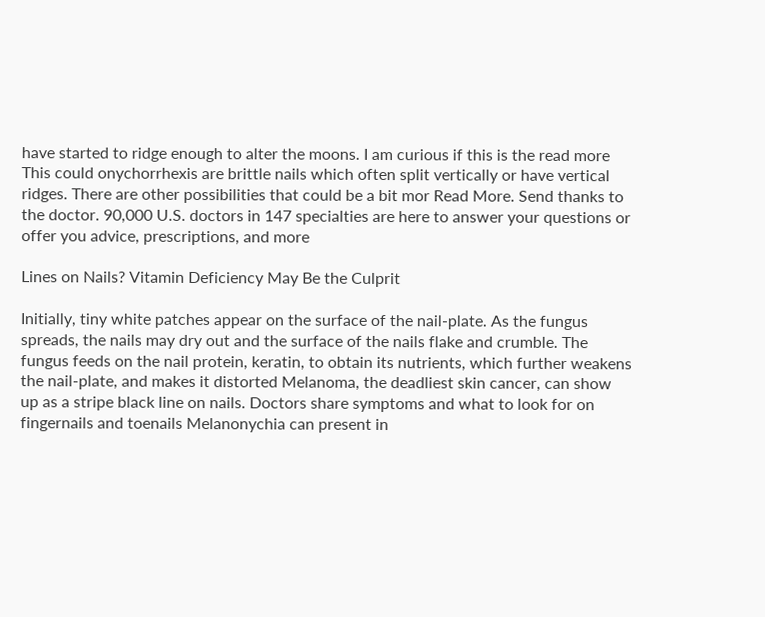have started to ridge enough to alter the moons. I am curious if this is the read more This could onychorrhexis are brittle nails which often split vertically or have vertical ridges. There are other possibilities that could be a bit mor Read More. Send thanks to the doctor. 90,000 U.S. doctors in 147 specialties are here to answer your questions or offer you advice, prescriptions, and more

Lines on Nails? Vitamin Deficiency May Be the Culprit

Initially, tiny white patches appear on the surface of the nail-plate. As the fungus spreads, the nails may dry out and the surface of the nails flake and crumble. The fungus feeds on the nail protein, keratin, to obtain its nutrients, which further weakens the nail-plate, and makes it distorted Melanoma, the deadliest skin cancer, can show up as a stripe black line on nails. Doctors share symptoms and what to look for on fingernails and toenails Melanonychia can present in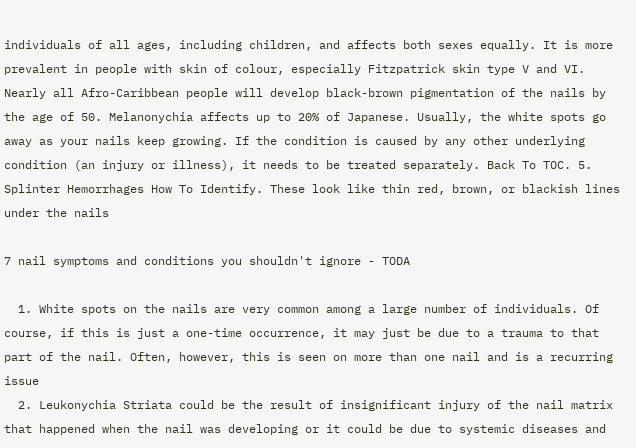individuals of all ages, including children, and affects both sexes equally. It is more prevalent in people with skin of colour, especially Fitzpatrick skin type V and VI. Nearly all Afro-Caribbean people will develop black-brown pigmentation of the nails by the age of 50. Melanonychia affects up to 20% of Japanese. Usually, the white spots go away as your nails keep growing. If the condition is caused by any other underlying condition (an injury or illness), it needs to be treated separately. Back To TOC. 5. Splinter Hemorrhages How To Identify. These look like thin red, brown, or blackish lines under the nails

7 nail symptoms and conditions you shouldn't ignore - TODA

  1. White spots on the nails are very common among a large number of individuals. Of course, if this is just a one-time occurrence, it may just be due to a trauma to that part of the nail. Often, however, this is seen on more than one nail and is a recurring issue
  2. Leukonychia Striata could be the result of insignificant injury of the nail matrix that happened when the nail was developing or it could be due to systemic diseases and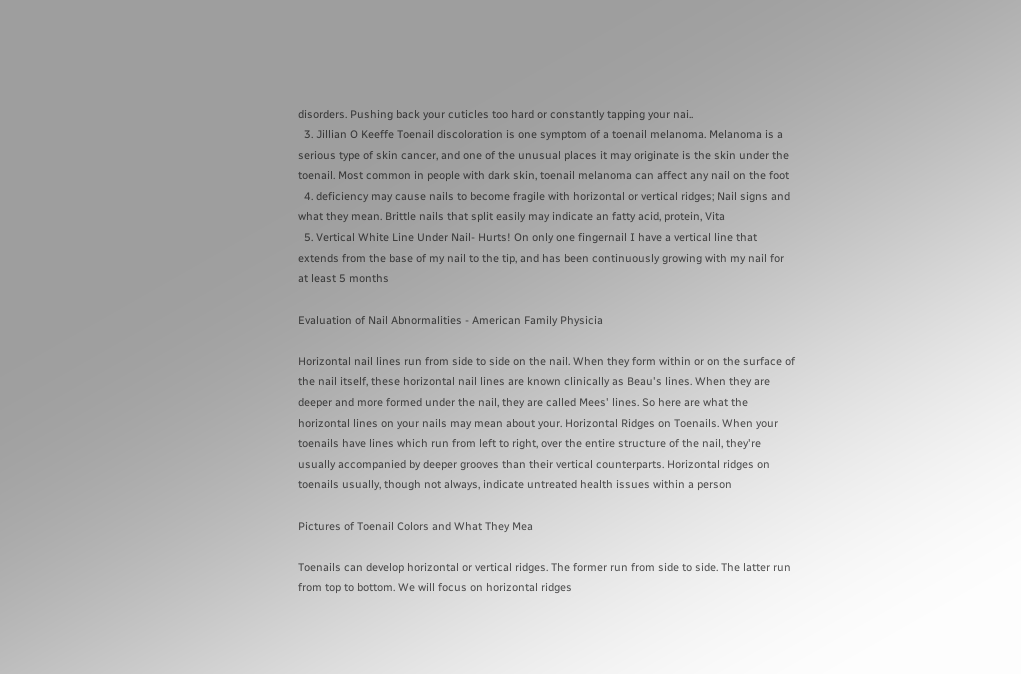disorders. Pushing back your cuticles too hard or constantly tapping your nai..
  3. Jillian O Keeffe Toenail discoloration is one symptom of a toenail melanoma. Melanoma is a serious type of skin cancer, and one of the unusual places it may originate is the skin under the toenail. Most common in people with dark skin, toenail melanoma can affect any nail on the foot
  4. deficiency may cause nails to become fragile with horizontal or vertical ridges; Nail signs and what they mean. Brittle nails that split easily may indicate an fatty acid, protein, Vita
  5. Vertical White Line Under Nail- Hurts! On only one fingernail I have a vertical line that extends from the base of my nail to the tip, and has been continuously growing with my nail for at least 5 months

Evaluation of Nail Abnormalities - American Family Physicia

Horizontal nail lines run from side to side on the nail. When they form within or on the surface of the nail itself, these horizontal nail lines are known clinically as Beau's lines. When they are deeper and more formed under the nail, they are called Mees' lines. So here are what the horizontal lines on your nails may mean about your. Horizontal Ridges on Toenails. When your toenails have lines which run from left to right, over the entire structure of the nail, they're usually accompanied by deeper grooves than their vertical counterparts. Horizontal ridges on toenails usually, though not always, indicate untreated health issues within a person

Pictures of Toenail Colors and What They Mea

Toenails can develop horizontal or vertical ridges. The former run from side to side. The latter run from top to bottom. We will focus on horizontal ridges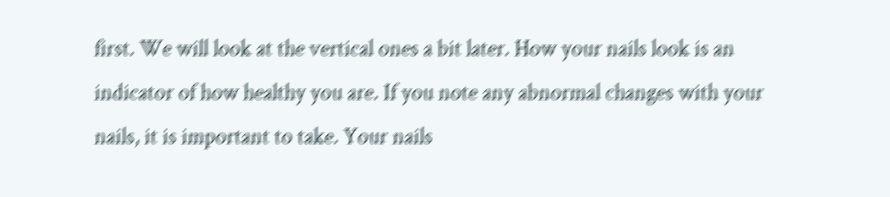first. We will look at the vertical ones a bit later. How your nails look is an indicator of how healthy you are. If you note any abnormal changes with your nails, it is important to take. Your nails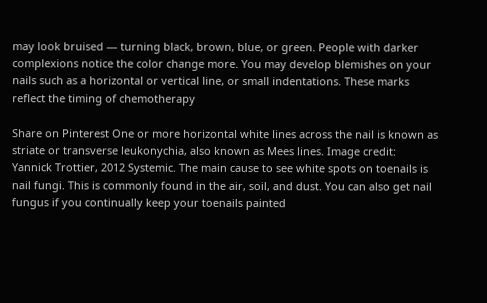may look bruised — turning black, brown, blue, or green. People with darker complexions notice the color change more. You may develop blemishes on your nails such as a horizontal or vertical line, or small indentations. These marks reflect the timing of chemotherapy

Share on Pinterest One or more horizontal white lines across the nail is known as striate or transverse leukonychia, also known as Mees lines. Image credit: Yannick Trottier, 2012 Systemic. The main cause to see white spots on toenails is nail fungi. This is commonly found in the air, soil, and dust. You can also get nail fungus if you continually keep your toenails painted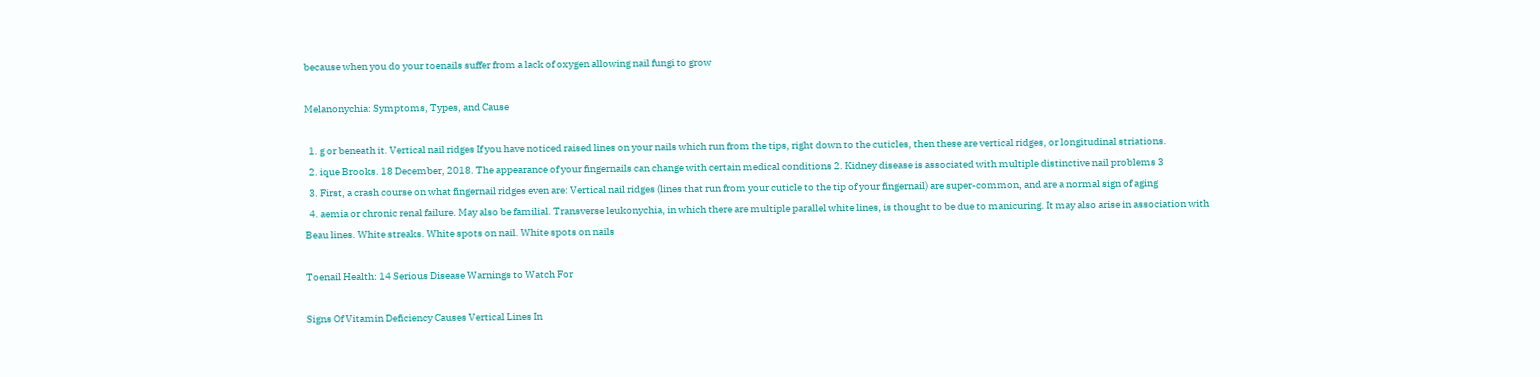because when you do your toenails suffer from a lack of oxygen allowing nail fungi to grow

Melanonychia: Symptoms, Types, and Cause

  1. g or beneath it. Vertical nail ridges If you have noticed raised lines on your nails which run from the tips, right down to the cuticles, then these are vertical ridges, or longitudinal striations.
  2. ique Brooks. 18 December, 2018. The appearance of your fingernails can change with certain medical conditions 2. Kidney disease is associated with multiple distinctive nail problems 3
  3. First, a crash course on what fingernail ridges even are: Vertical nail ridges (lines that run from your cuticle to the tip of your fingernail) are super-common, and are a normal sign of aging
  4. aemia or chronic renal failure. May also be familial. Transverse leukonychia, in which there are multiple parallel white lines, is thought to be due to manicuring. It may also arise in association with Beau lines. White streaks. White spots on nail. White spots on nails

Toenail Health: 14 Serious Disease Warnings to Watch For

Signs Of Vitamin Deficiency Causes Vertical Lines In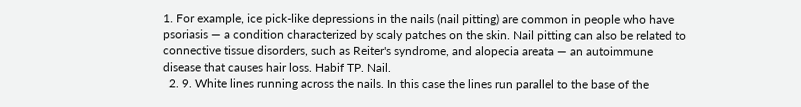1. For example, ice pick-like depressions in the nails (nail pitting) are common in people who have psoriasis — a condition characterized by scaly patches on the skin. Nail pitting can also be related to connective tissue disorders, such as Reiter's syndrome, and alopecia areata — an autoimmune disease that causes hair loss. Habif TP. Nail.
  2. 9. White lines running across the nails. In this case the lines run parallel to the base of the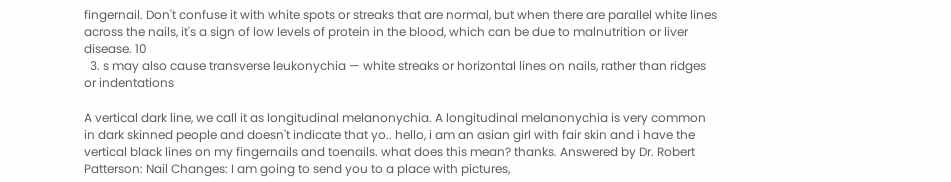fingernail. Don't confuse it with white spots or streaks that are normal, but when there are parallel white lines across the nails, it's a sign of low levels of protein in the blood, which can be due to malnutrition or liver disease. 10
  3. s may also cause transverse leukonychia — white streaks or horizontal lines on nails, rather than ridges or indentations

A vertical dark line, we call it as longitudinal melanonychia. A longitudinal melanonychia is very common in dark skinned people and doesn't indicate that yo.. hello, i am an asian girl with fair skin and i have the vertical black lines on my fingernails and toenails. what does this mean? thanks. Answered by Dr. Robert Patterson: Nail Changes: I am going to send you to a place with pictures,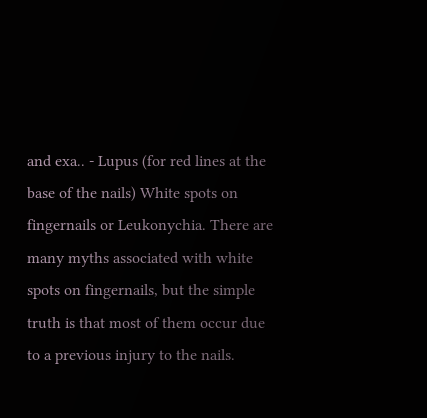and exa.. - Lupus (for red lines at the base of the nails) White spots on fingernails or Leukonychia. There are many myths associated with white spots on fingernails, but the simple truth is that most of them occur due to a previous injury to the nails.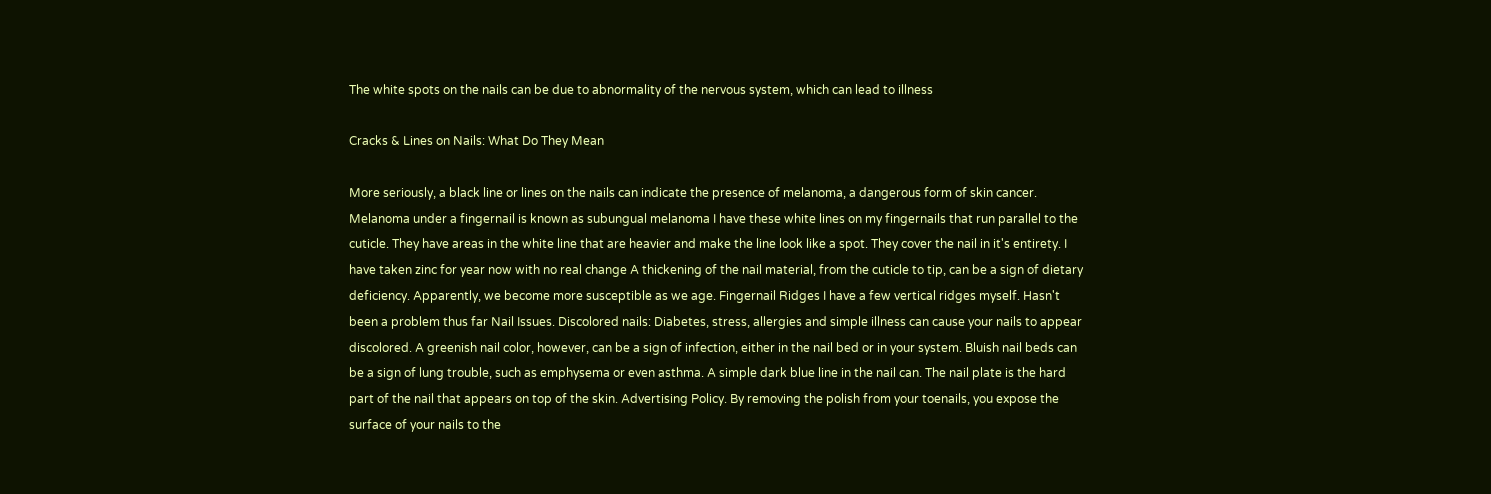The white spots on the nails can be due to abnormality of the nervous system, which can lead to illness

Cracks & Lines on Nails: What Do They Mean

More seriously, a black line or lines on the nails can indicate the presence of melanoma, a dangerous form of skin cancer. Melanoma under a fingernail is known as subungual melanoma I have these white lines on my fingernails that run parallel to the cuticle. They have areas in the white line that are heavier and make the line look like a spot. They cover the nail in it's entirety. I have taken zinc for year now with no real change A thickening of the nail material, from the cuticle to tip, can be a sign of dietary deficiency. Apparently, we become more susceptible as we age. Fingernail Ridges I have a few vertical ridges myself. Hasn't been a problem thus far Nail Issues. Discolored nails: Diabetes, stress, allergies and simple illness can cause your nails to appear discolored. A greenish nail color, however, can be a sign of infection, either in the nail bed or in your system. Bluish nail beds can be a sign of lung trouble, such as emphysema or even asthma. A simple dark blue line in the nail can. The nail plate is the hard part of the nail that appears on top of the skin. Advertising Policy. By removing the polish from your toenails, you expose the surface of your nails to the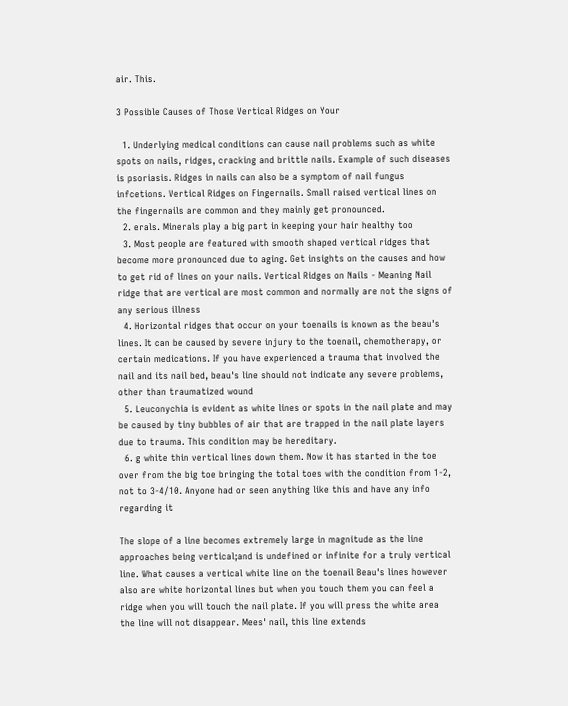air. This.

3 Possible Causes of Those Vertical Ridges on Your

  1. Underlying medical conditions can cause nail problems such as white spots on nails, ridges, cracking and brittle nails. Example of such diseases is psoriasis. Ridges in nails can also be a symptom of nail fungus infcetions. Vertical Ridges on Fingernails. Small raised vertical lines on the fingernails are common and they mainly get pronounced.
  2. erals. Minerals play a big part in keeping your hair healthy too
  3. Most people are featured with smooth shaped vertical ridges that become more pronounced due to aging. Get insights on the causes and how to get rid of lines on your nails. Vertical Ridges on Nails - Meaning Nail ridge that are vertical are most common and normally are not the signs of any serious illness
  4. Horizontal ridges that occur on your toenails is known as the beau's lines. It can be caused by severe injury to the toenail, chemotherapy, or certain medications. If you have experienced a trauma that involved the nail and its nail bed, beau's line should not indicate any severe problems, other than traumatized wound
  5. Leuconychia is evident as white lines or spots in the nail plate and may be caused by tiny bubbles of air that are trapped in the nail plate layers due to trauma. This condition may be hereditary.
  6. g white thin vertical lines down them. Now it has started in the toe over from the big toe bringing the total toes with the condition from 1-2, not to 3-4/10. Anyone had or seen anything like this and have any info regarding it

The slope of a line becomes extremely large in magnitude as the line approaches being vertical;and is undefined or infinite for a truly vertical line. What causes a vertical white line on the toenail Beau's lines however also are white horizontal lines but when you touch them you can feel a ridge when you will touch the nail plate. If you will press the white area the line will not disappear. Mees' nail, this line extends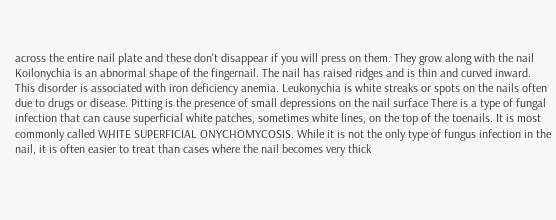across the entire nail plate and these don't disappear if you will press on them. They grow along with the nail Koilonychia is an abnormal shape of the fingernail. The nail has raised ridges and is thin and curved inward. This disorder is associated with iron deficiency anemia. Leukonychia is white streaks or spots on the nails often due to drugs or disease. Pitting is the presence of small depressions on the nail surface There is a type of fungal infection that can cause superficial white patches, sometimes white lines, on the top of the toenails. It is most commonly called WHITE SUPERFICIAL ONYCHOMYCOSIS. While it is not the only type of fungus infection in the nail, it is often easier to treat than cases where the nail becomes very thick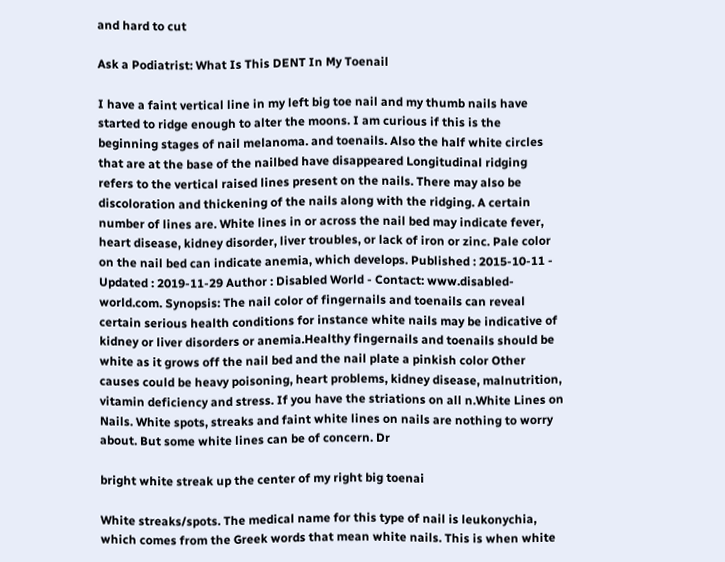and hard to cut

Ask a Podiatrist: What Is This DENT In My Toenail

I have a faint vertical line in my left big toe nail and my thumb nails have started to ridge enough to alter the moons. I am curious if this is the beginning stages of nail melanoma. and toenails. Also the half white circles that are at the base of the nailbed have disappeared Longitudinal ridging refers to the vertical raised lines present on the nails. There may also be discoloration and thickening of the nails along with the ridging. A certain number of lines are. White lines in or across the nail bed may indicate fever, heart disease, kidney disorder, liver troubles, or lack of iron or zinc. Pale color on the nail bed can indicate anemia, which develops. Published : 2015-10-11 - Updated : 2019-11-29 Author : Disabled World - Contact: www.disabled-world.com. Synopsis: The nail color of fingernails and toenails can reveal certain serious health conditions for instance white nails may be indicative of kidney or liver disorders or anemia.Healthy fingernails and toenails should be white as it grows off the nail bed and the nail plate a pinkish color Other causes could be heavy poisoning, heart problems, kidney disease, malnutrition, vitamin deficiency and stress. If you have the striations on all n.White Lines on Nails. White spots, streaks and faint white lines on nails are nothing to worry about. But some white lines can be of concern. Dr

bright white streak up the center of my right big toenai

White streaks/spots. The medical name for this type of nail is leukonychia, which comes from the Greek words that mean white nails. This is when white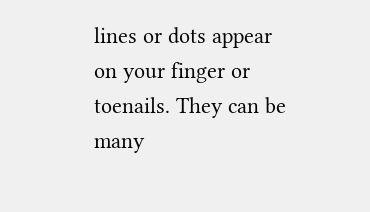lines or dots appear on your finger or toenails. They can be many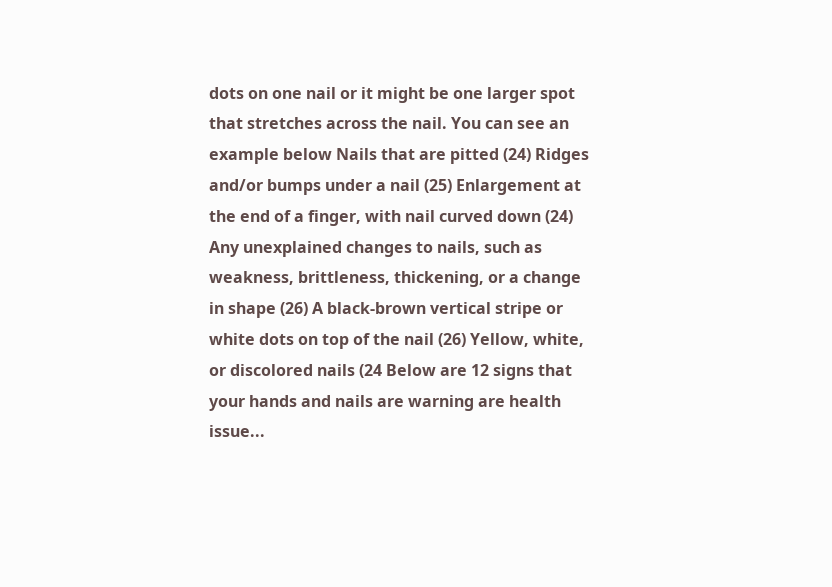dots on one nail or it might be one larger spot that stretches across the nail. You can see an example below Nails that are pitted (24) Ridges and/or bumps under a nail (25) Enlargement at the end of a finger, with nail curved down (24) Any unexplained changes to nails, such as weakness, brittleness, thickening, or a change in shape (26) A black-brown vertical stripe or white dots on top of the nail (26) Yellow, white, or discolored nails (24 Below are 12 signs that your hands and nails are warning are health issue...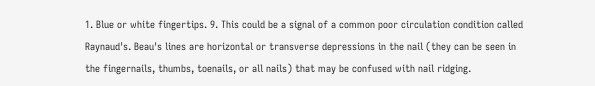1. Blue or white fingertips. 9. This could be a signal of a common poor circulation condition called Raynaud's. Beau's lines are horizontal or transverse depressions in the nail (they can be seen in the fingernails, thumbs, toenails, or all nails) that may be confused with nail ridging.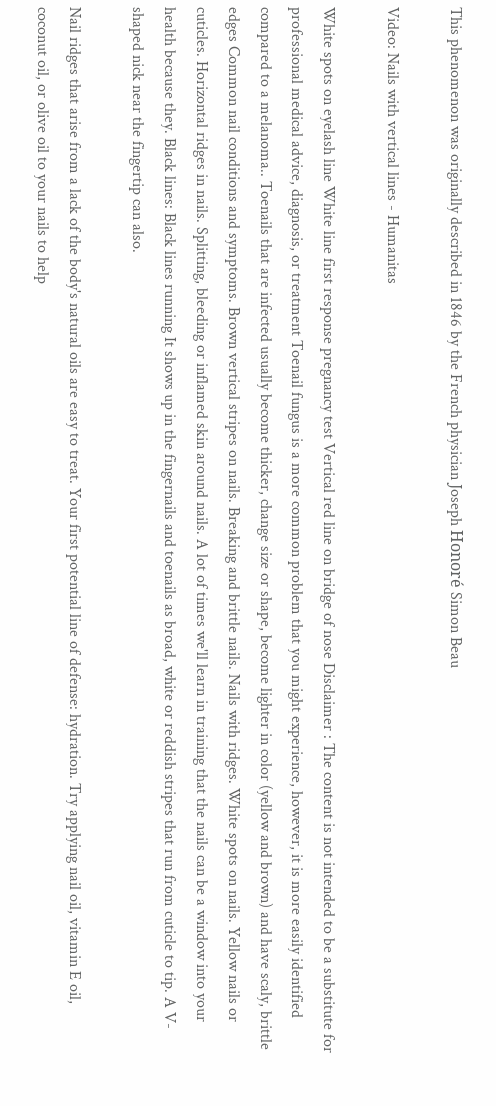This phenomenon was originally described in 1846 by the French physician Joseph Honoré Simon Beau

Video: Nails with vertical lines - Humanitas

White spots on eyelash line White line first response pregnancy test Vertical red line on bridge of nose Disclaimer : The content is not intended to be a substitute for professional medical advice, diagnosis, or treatment Toenail fungus is a more common problem that you might experience, however, it is more easily identified compared to a melanoma.. Toenails that are infected usually become thicker, change size or shape, become lighter in color (yellow and brown) and have scaly, brittle edges Common nail conditions and symptoms. Brown vertical stripes on nails. Breaking and brittle nails. Nails with ridges. White spots on nails. Yellow nails or cuticles. Horizontal ridges in nails. Splitting, bleeding or inflamed skin around nails. A lot of times we'll learn in training that the nails can be a window into your health because they. Black lines: Black lines running It shows up in the fingernails and toenails as broad, white or reddish stripes that run from cuticle to tip. A V-shaped nick near the fingertip can also.

Nail ridges that arise from a lack of the body's natural oils are easy to treat. Your first potential line of defense: hydration. Try applying nail oil, vitamin E oil, coconut oil, or olive oil to your nails to help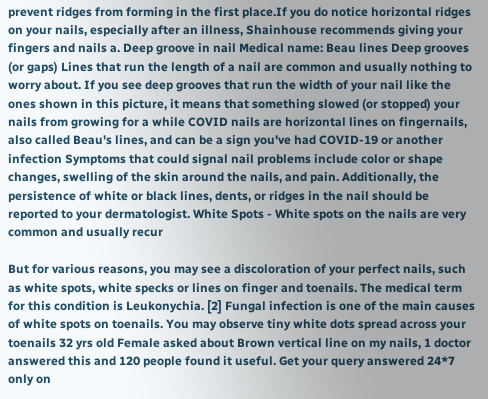prevent ridges from forming in the first place.If you do notice horizontal ridges on your nails, especially after an illness, Shainhouse recommends giving your fingers and nails a. Deep groove in nail Medical name: Beau lines Deep grooves (or gaps) Lines that run the length of a nail are common and usually nothing to worry about. If you see deep grooves that run the width of your nail like the ones shown in this picture, it means that something slowed (or stopped) your nails from growing for a while COVID nails are horizontal lines on fingernails, also called Beau's lines, and can be a sign you've had COVID-19 or another infection Symptoms that could signal nail problems include color or shape changes, swelling of the skin around the nails, and pain. Additionally, the persistence of white or black lines, dents, or ridges in the nail should be reported to your dermatologist. White Spots - White spots on the nails are very common and usually recur

But for various reasons, you may see a discoloration of your perfect nails, such as white spots, white specks or lines on finger and toenails. The medical term for this condition is Leukonychia. [2] Fungal infection is one of the main causes of white spots on toenails. You may observe tiny white dots spread across your toenails 32 yrs old Female asked about Brown vertical line on my nails, 1 doctor answered this and 120 people found it useful. Get your query answered 24*7 only on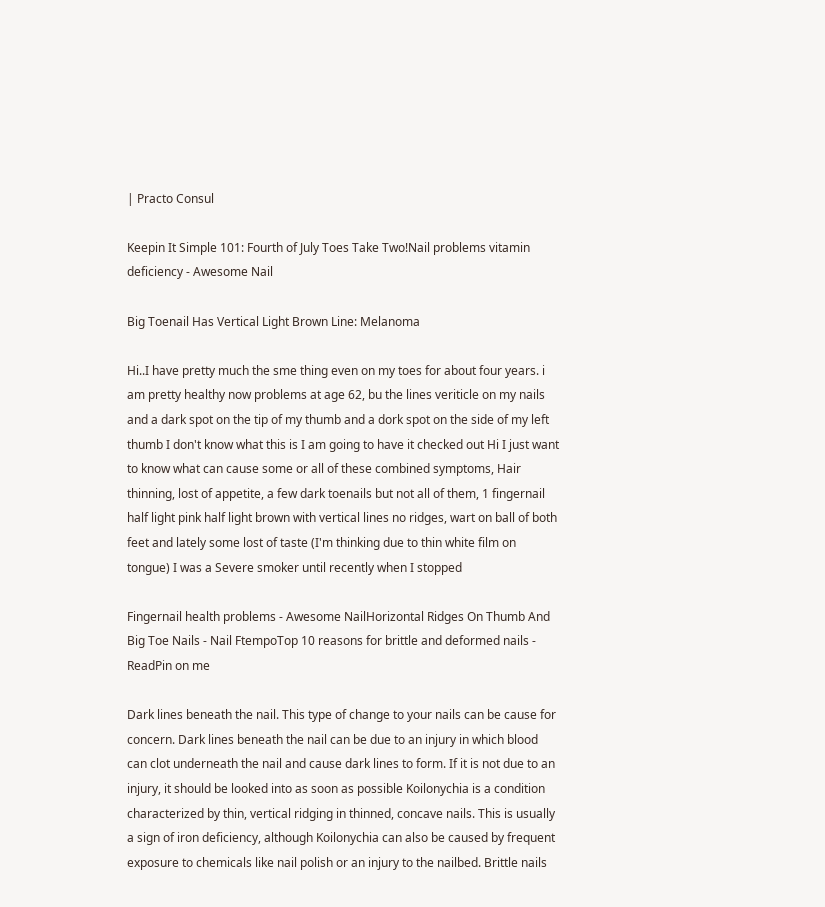| Practo Consul

Keepin It Simple 101: Fourth of July Toes Take Two!Nail problems vitamin deficiency - Awesome Nail

Big Toenail Has Vertical Light Brown Line: Melanoma

Hi..I have pretty much the sme thing even on my toes for about four years. i am pretty healthy now problems at age 62, bu the lines veriticle on my nails and a dark spot on the tip of my thumb and a dork spot on the side of my left thumb I don't know what this is I am going to have it checked out Hi I just want to know what can cause some or all of these combined symptoms, Hair thinning, lost of appetite, a few dark toenails but not all of them, 1 fingernail half light pink half light brown with vertical lines no ridges, wart on ball of both feet and lately some lost of taste (I'm thinking due to thin white film on tongue) I was a Severe smoker until recently when I stopped

Fingernail health problems - Awesome NailHorizontal Ridges On Thumb And Big Toe Nails - Nail FtempoTop 10 reasons for brittle and deformed nails - ReadPin on me

Dark lines beneath the nail. This type of change to your nails can be cause for concern. Dark lines beneath the nail can be due to an injury in which blood can clot underneath the nail and cause dark lines to form. If it is not due to an injury, it should be looked into as soon as possible Koilonychia is a condition characterized by thin, vertical ridging in thinned, concave nails. This is usually a sign of iron deficiency, although Koilonychia can also be caused by frequent exposure to chemicals like nail polish or an injury to the nailbed. Brittle nails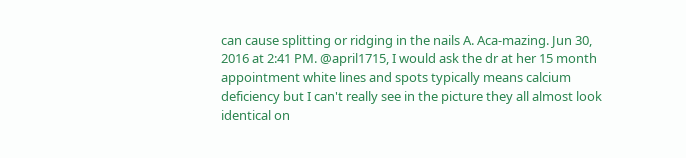can cause splitting or ridging in the nails A. Aca-mazing. Jun 30, 2016 at 2:41 PM. @april1715, I would ask the dr at her 15 month appointment white lines and spots typically means calcium deficiency but I can't really see in the picture they all almost look identical on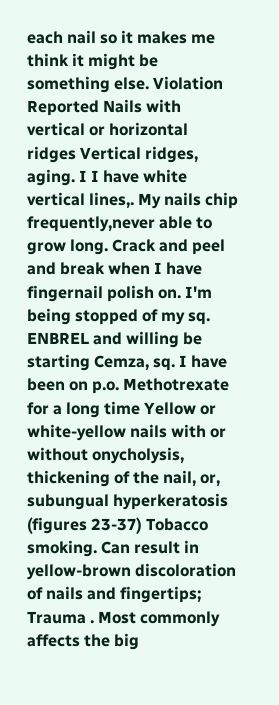each nail so it makes me think it might be something else. Violation Reported Nails with vertical or horizontal ridges Vertical ridges, aging. I I have white vertical lines,. My nails chip frequently,never able to grow long. Crack and peel and break when I have fingernail polish on. I'm being stopped of my sq. ENBREL and willing be starting Cemza, sq. I have been on p.o. Methotrexate for a long time Yellow or white-yellow nails with or without onycholysis, thickening of the nail, or, subungual hyperkeratosis (figures 23-37) Tobacco smoking. Can result in yellow-brown discoloration of nails and fingertips; Trauma . Most commonly affects the big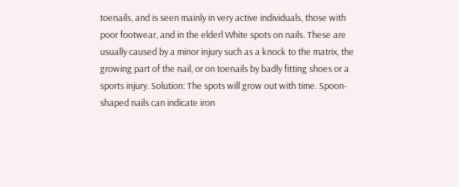toenails, and is seen mainly in very active individuals, those with poor footwear, and in the elderl White spots on nails. These are usually caused by a minor injury such as a knock to the matrix, the growing part of the nail, or on toenails by badly fitting shoes or a sports injury. Solution: The spots will grow out with time. Spoon-shaped nails can indicate iron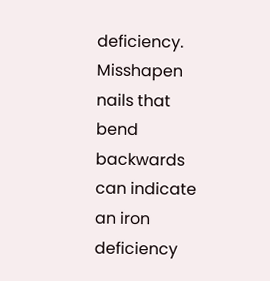deficiency. Misshapen nails that bend backwards can indicate an iron deficiency